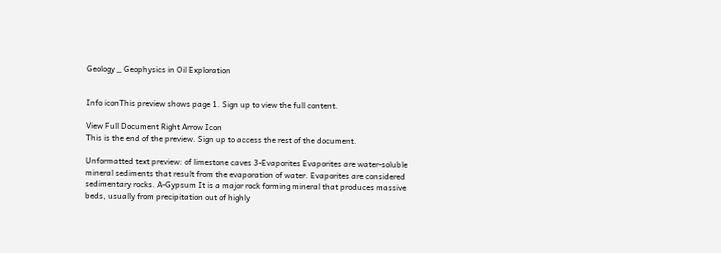Geology _ Geophysics in Oil Exploration


Info iconThis preview shows page 1. Sign up to view the full content.

View Full Document Right Arrow Icon
This is the end of the preview. Sign up to access the rest of the document.

Unformatted text preview: of limestone caves 3‐Evaporites Evaporites are water‐soluble mineral sediments that result from the evaporation of water. Evaporites are considered sedimentary rocks. A‐Gypsum It is a major rock forming mineral that produces massive beds, usually from precipitation out of highly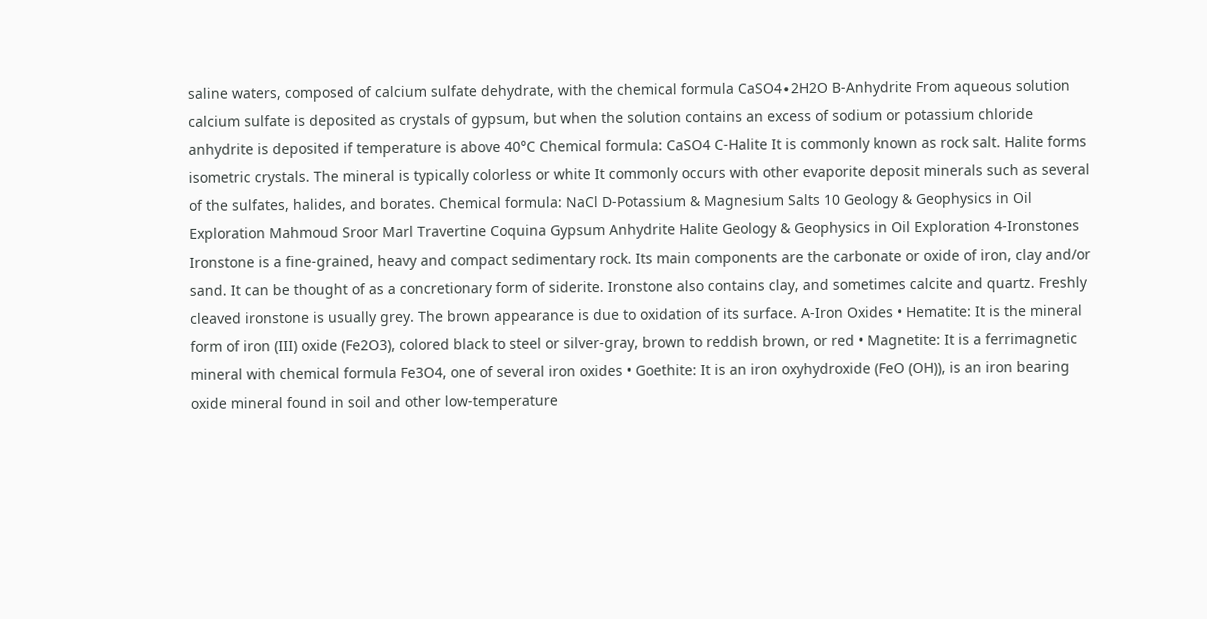saline waters, composed of calcium sulfate dehydrate, with the chemical formula CaSO4∙2H2O B‐Anhydrite From aqueous solution calcium sulfate is deposited as crystals of gypsum, but when the solution contains an excess of sodium or potassium chloride anhydrite is deposited if temperature is above 40°C Chemical formula: CaSO4 C‐Halite It is commonly known as rock salt. Halite forms isometric crystals. The mineral is typically colorless or white It commonly occurs with other evaporite deposit minerals such as several of the sulfates, halides, and borates. Chemical formula: NaCl D‐Potassium & Magnesium Salts 10 Geology & Geophysics in Oil Exploration Mahmoud Sroor Marl Travertine Coquina Gypsum Anhydrite Halite Geology & Geophysics in Oil Exploration 4‐Ironstones Ironstone is a fine‐grained, heavy and compact sedimentary rock. Its main components are the carbonate or oxide of iron, clay and/or sand. It can be thought of as a concretionary form of siderite. Ironstone also contains clay, and sometimes calcite and quartz. Freshly cleaved ironstone is usually grey. The brown appearance is due to oxidation of its surface. A‐Iron Oxides • Hematite: It is the mineral form of iron (III) oxide (Fe2O3), colored black to steel or silver‐gray, brown to reddish brown, or red • Magnetite: It is a ferrimagnetic mineral with chemical formula Fe3O4, one of several iron oxides • Goethite: It is an iron oxyhydroxide (FeO (OH)), is an iron bearing oxide mineral found in soil and other low‐temperature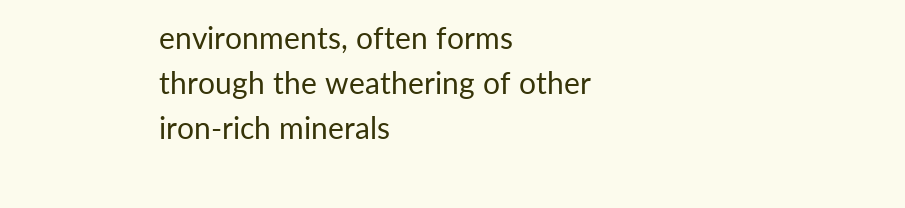environments, often forms through the weathering of other iron‐rich minerals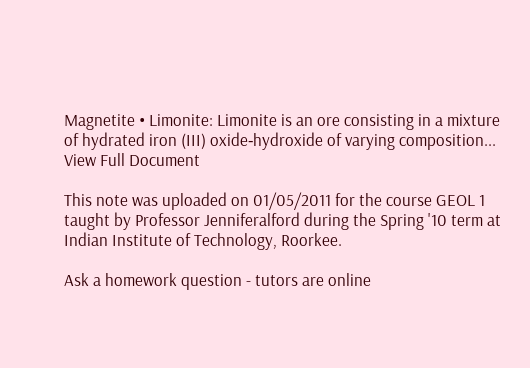Magnetite • Limonite: Limonite is an ore consisting in a mixture of hydrated iron (III) oxide‐hydroxide of varying composition...
View Full Document

This note was uploaded on 01/05/2011 for the course GEOL 1 taught by Professor Jenniferalford during the Spring '10 term at Indian Institute of Technology, Roorkee.

Ask a homework question - tutors are online